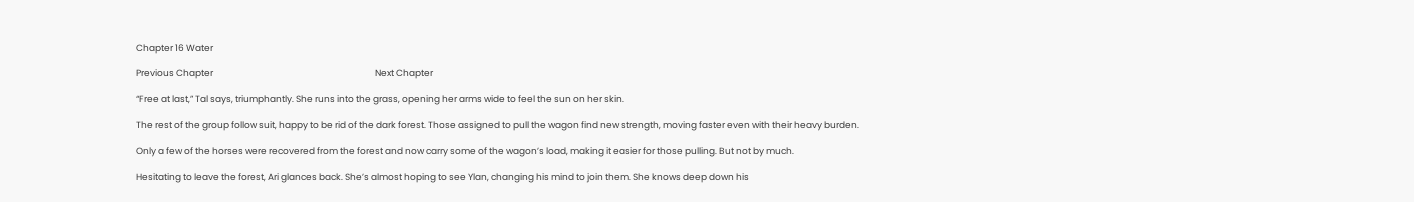Chapter 16 Water

Previous Chapter                                                                                 Next Chapter

“Free at last,” Tal says, triumphantly. She runs into the grass, opening her arms wide to feel the sun on her skin.

The rest of the group follow suit, happy to be rid of the dark forest. Those assigned to pull the wagon find new strength, moving faster even with their heavy burden.

Only a few of the horses were recovered from the forest and now carry some of the wagon’s load, making it easier for those pulling. But not by much.

Hesitating to leave the forest, Ari glances back. She’s almost hoping to see Ylan, changing his mind to join them. She knows deep down his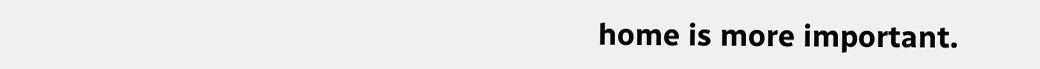home is more important.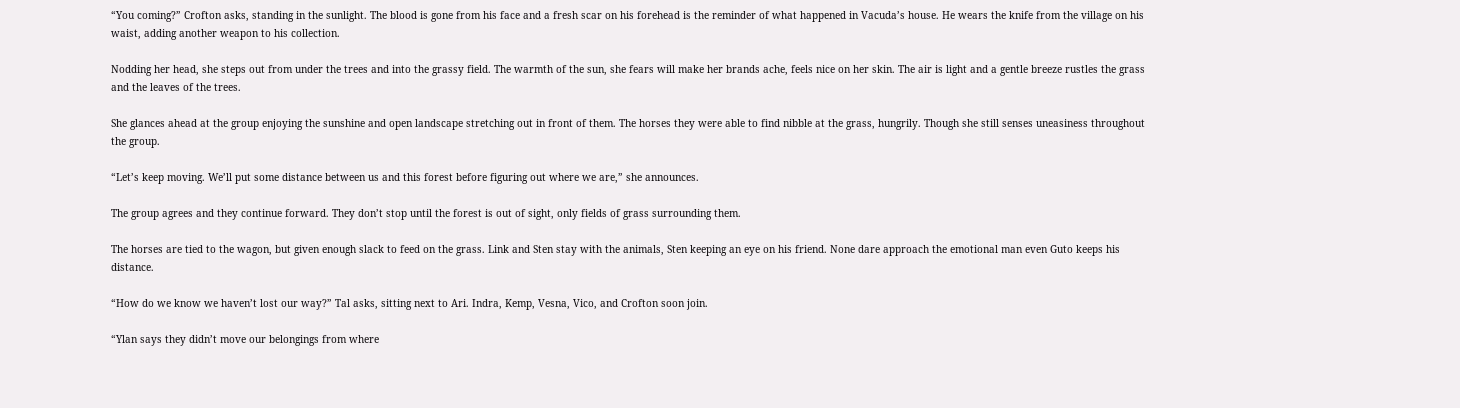“You coming?” Crofton asks, standing in the sunlight. The blood is gone from his face and a fresh scar on his forehead is the reminder of what happened in Vacuda’s house. He wears the knife from the village on his waist, adding another weapon to his collection.

Nodding her head, she steps out from under the trees and into the grassy field. The warmth of the sun, she fears will make her brands ache, feels nice on her skin. The air is light and a gentle breeze rustles the grass and the leaves of the trees.

She glances ahead at the group enjoying the sunshine and open landscape stretching out in front of them. The horses they were able to find nibble at the grass, hungrily. Though she still senses uneasiness throughout the group.

“Let’s keep moving. We’ll put some distance between us and this forest before figuring out where we are,” she announces.

The group agrees and they continue forward. They don’t stop until the forest is out of sight, only fields of grass surrounding them.

The horses are tied to the wagon, but given enough slack to feed on the grass. Link and Sten stay with the animals, Sten keeping an eye on his friend. None dare approach the emotional man even Guto keeps his distance.

“How do we know we haven’t lost our way?” Tal asks, sitting next to Ari. Indra, Kemp, Vesna, Vico, and Crofton soon join.

“Ylan says they didn’t move our belongings from where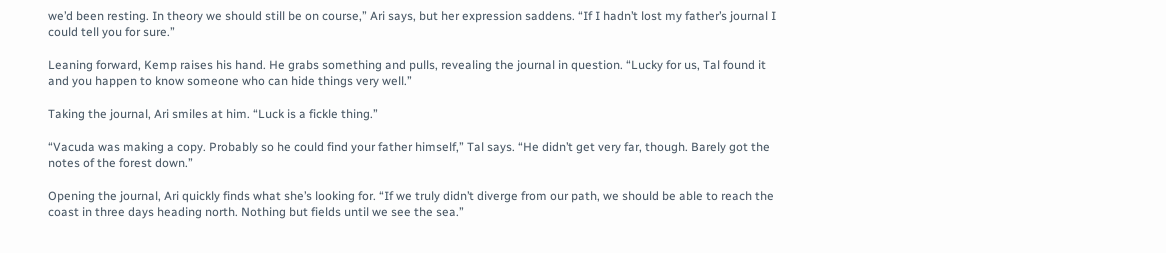we’d been resting. In theory we should still be on course,” Ari says, but her expression saddens. “If I hadn’t lost my father’s journal I could tell you for sure.”

Leaning forward, Kemp raises his hand. He grabs something and pulls, revealing the journal in question. “Lucky for us, Tal found it and you happen to know someone who can hide things very well.”

Taking the journal, Ari smiles at him. “Luck is a fickle thing.”

“Vacuda was making a copy. Probably so he could find your father himself,” Tal says. “He didn’t get very far, though. Barely got the notes of the forest down.”

Opening the journal, Ari quickly finds what she’s looking for. “If we truly didn’t diverge from our path, we should be able to reach the coast in three days heading north. Nothing but fields until we see the sea.”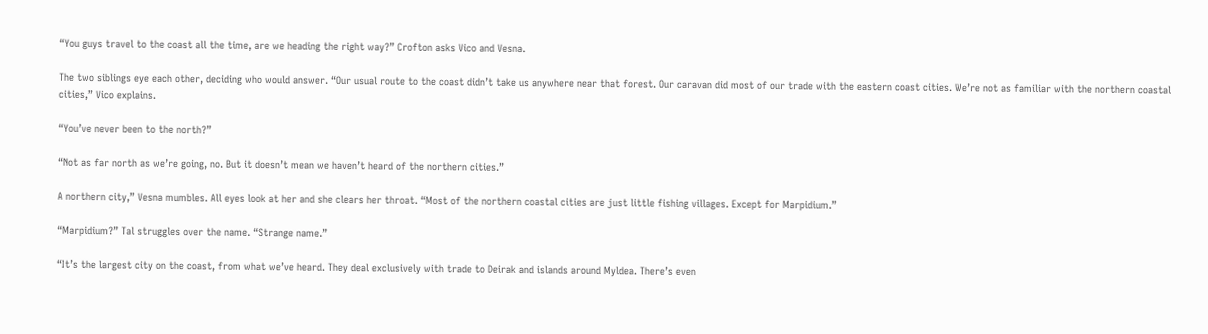“You guys travel to the coast all the time, are we heading the right way?” Crofton asks Vico and Vesna.

The two siblings eye each other, deciding who would answer. “Our usual route to the coast didn’t take us anywhere near that forest. Our caravan did most of our trade with the eastern coast cities. We’re not as familiar with the northern coastal cities,” Vico explains.

“You’ve never been to the north?”

“Not as far north as we’re going, no. But it doesn’t mean we haven’t heard of the northern cities.”

A northern city,” Vesna mumbles. All eyes look at her and she clears her throat. “Most of the northern coastal cities are just little fishing villages. Except for Marpidium.”

“Marpidium?” Tal struggles over the name. “Strange name.”

“It’s the largest city on the coast, from what we’ve heard. They deal exclusively with trade to Deirak and islands around Myldea. There’s even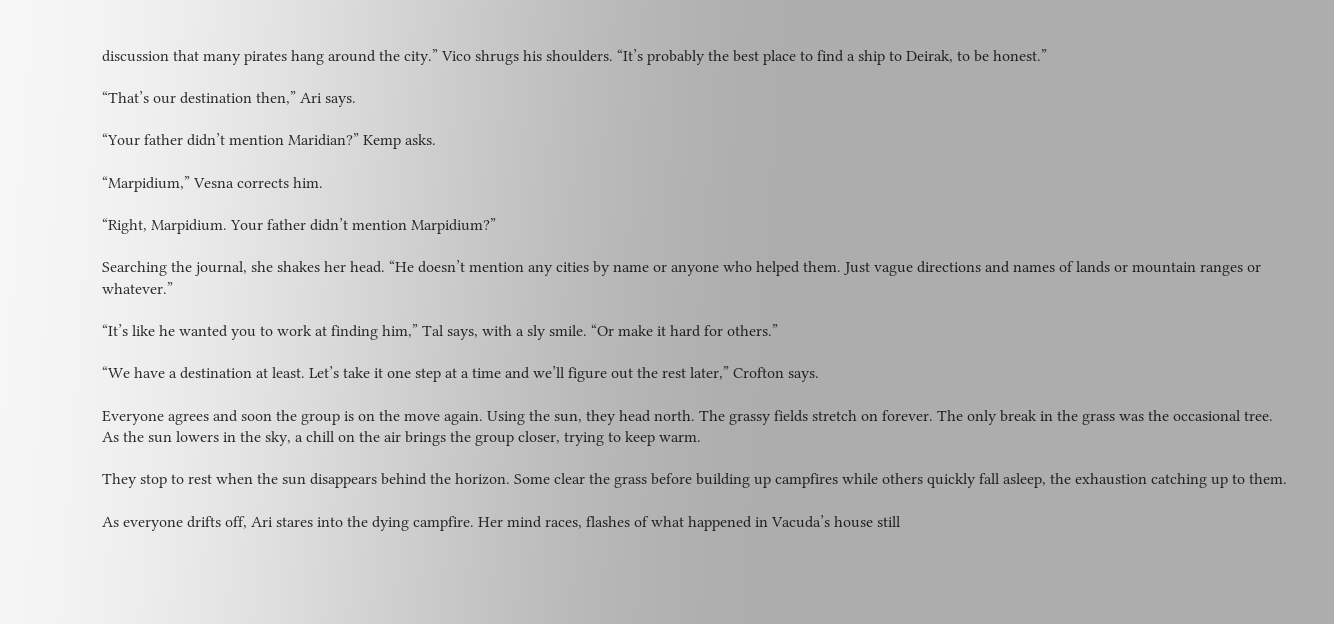discussion that many pirates hang around the city.” Vico shrugs his shoulders. “It’s probably the best place to find a ship to Deirak, to be honest.”

“That’s our destination then,” Ari says.

“Your father didn’t mention Maridian?” Kemp asks.

“Marpidium,” Vesna corrects him.

“Right, Marpidium. Your father didn’t mention Marpidium?”

Searching the journal, she shakes her head. “He doesn’t mention any cities by name or anyone who helped them. Just vague directions and names of lands or mountain ranges or whatever.”

“It’s like he wanted you to work at finding him,” Tal says, with a sly smile. “Or make it hard for others.”

“We have a destination at least. Let’s take it one step at a time and we’ll figure out the rest later,” Crofton says.

Everyone agrees and soon the group is on the move again. Using the sun, they head north. The grassy fields stretch on forever. The only break in the grass was the occasional tree. As the sun lowers in the sky, a chill on the air brings the group closer, trying to keep warm.

They stop to rest when the sun disappears behind the horizon. Some clear the grass before building up campfires while others quickly fall asleep, the exhaustion catching up to them.

As everyone drifts off, Ari stares into the dying campfire. Her mind races, flashes of what happened in Vacuda’s house still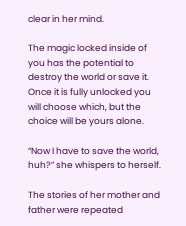clear in her mind.

The magic locked inside of you has the potential to destroy the world or save it. Once it is fully unlocked you will choose which, but the choice will be yours alone.

“Now I have to save the world, huh?” she whispers to herself.

The stories of her mother and father were repeated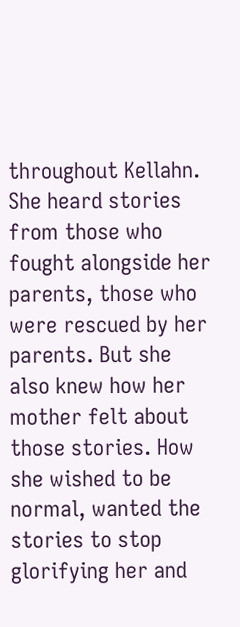throughout Kellahn. She heard stories from those who fought alongside her parents, those who were rescued by her parents. But she also knew how her mother felt about those stories. How she wished to be normal, wanted the stories to stop glorifying her and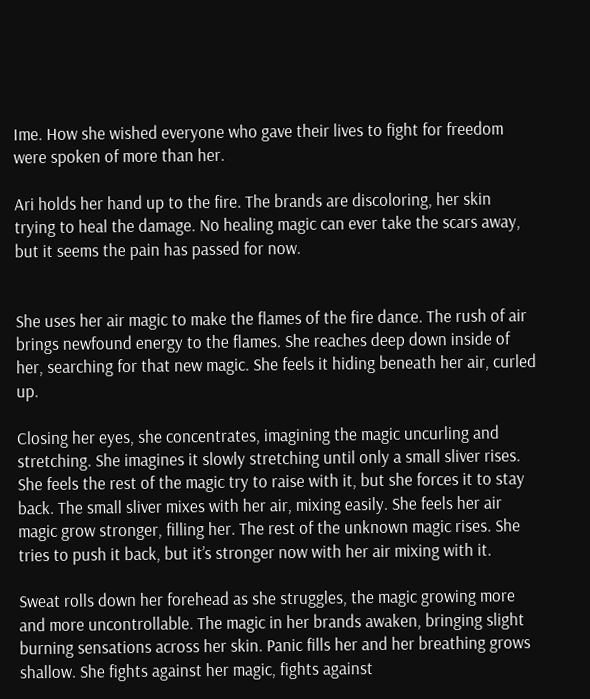Ime. How she wished everyone who gave their lives to fight for freedom were spoken of more than her.

Ari holds her hand up to the fire. The brands are discoloring, her skin trying to heal the damage. No healing magic can ever take the scars away, but it seems the pain has passed for now.


She uses her air magic to make the flames of the fire dance. The rush of air brings newfound energy to the flames. She reaches deep down inside of her, searching for that new magic. She feels it hiding beneath her air, curled up.

Closing her eyes, she concentrates, imagining the magic uncurling and stretching. She imagines it slowly stretching until only a small sliver rises. She feels the rest of the magic try to raise with it, but she forces it to stay back. The small sliver mixes with her air, mixing easily. She feels her air magic grow stronger, filling her. The rest of the unknown magic rises. She tries to push it back, but it’s stronger now with her air mixing with it.

Sweat rolls down her forehead as she struggles, the magic growing more and more uncontrollable. The magic in her brands awaken, bringing slight burning sensations across her skin. Panic fills her and her breathing grows shallow. She fights against her magic, fights against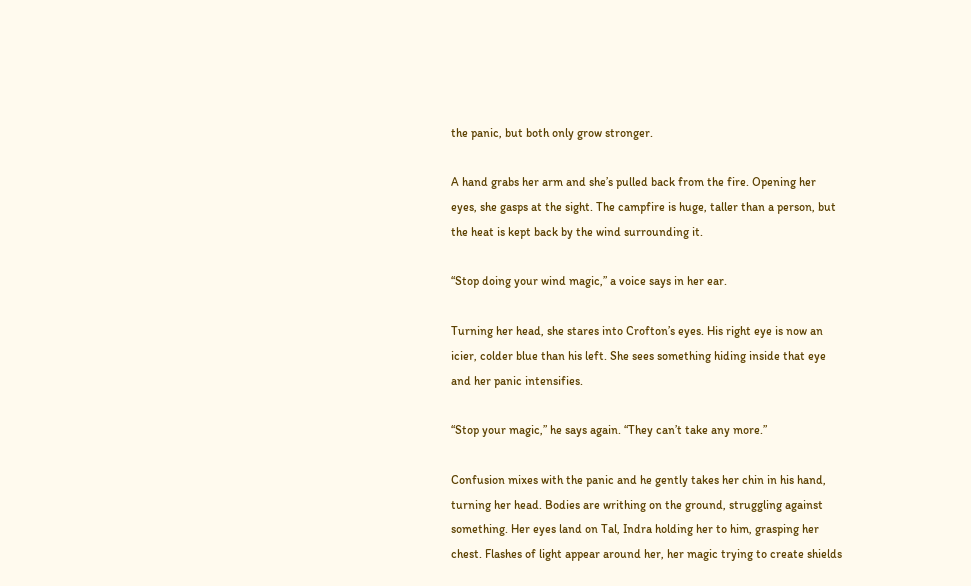the panic, but both only grow stronger.

A hand grabs her arm and she’s pulled back from the fire. Opening her eyes, she gasps at the sight. The campfire is huge, taller than a person, but the heat is kept back by the wind surrounding it.

“Stop doing your wind magic,” a voice says in her ear.

Turning her head, she stares into Crofton’s eyes. His right eye is now an icier, colder blue than his left. She sees something hiding inside that eye and her panic intensifies.

“Stop your magic,” he says again. “They can’t take any more.”

Confusion mixes with the panic and he gently takes her chin in his hand, turning her head. Bodies are writhing on the ground, struggling against something. Her eyes land on Tal, Indra holding her to him, grasping her chest. Flashes of light appear around her, her magic trying to create shields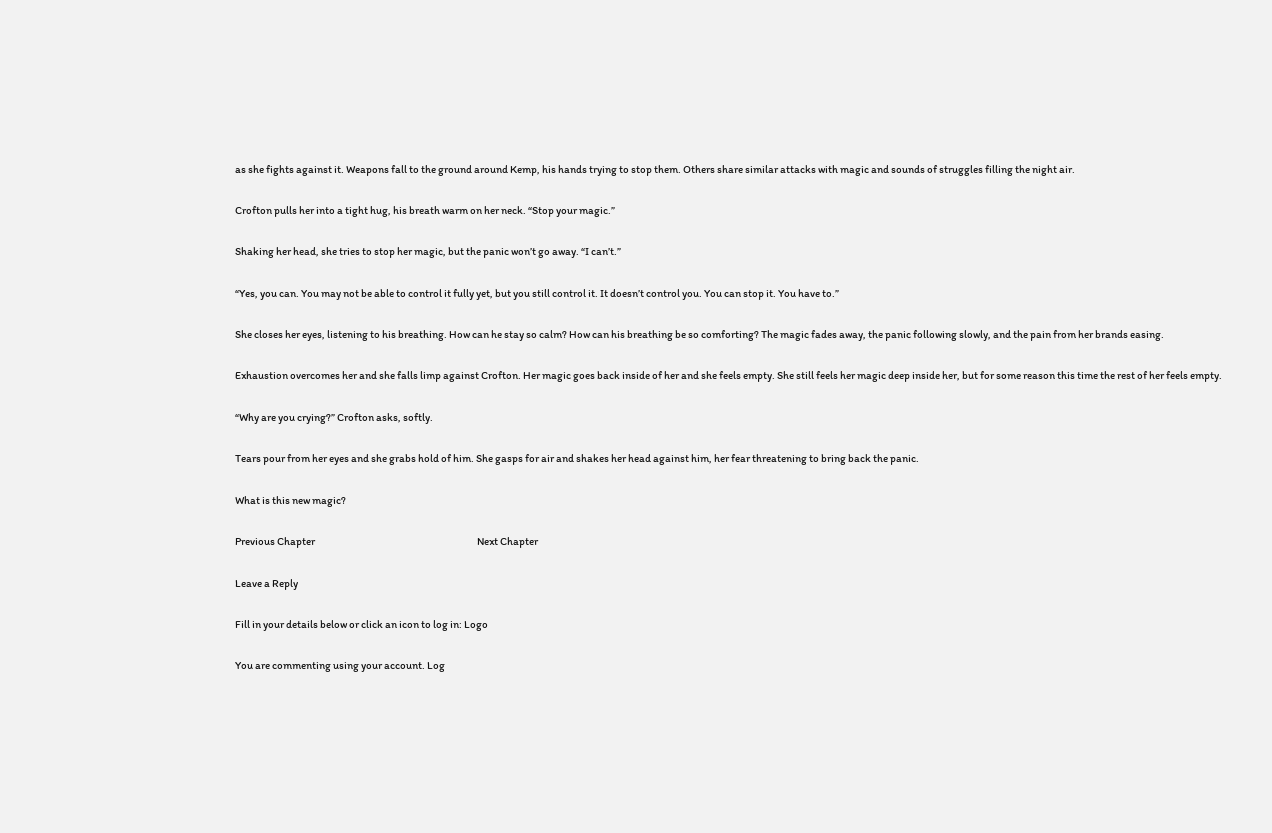as she fights against it. Weapons fall to the ground around Kemp, his hands trying to stop them. Others share similar attacks with magic and sounds of struggles filling the night air.

Crofton pulls her into a tight hug, his breath warm on her neck. “Stop your magic.”

Shaking her head, she tries to stop her magic, but the panic won’t go away. “I can’t.”

“Yes, you can. You may not be able to control it fully yet, but you still control it. It doesn’t control you. You can stop it. You have to.”

She closes her eyes, listening to his breathing. How can he stay so calm? How can his breathing be so comforting? The magic fades away, the panic following slowly, and the pain from her brands easing.

Exhaustion overcomes her and she falls limp against Crofton. Her magic goes back inside of her and she feels empty. She still feels her magic deep inside her, but for some reason this time the rest of her feels empty.

“Why are you crying?” Crofton asks, softly.

Tears pour from her eyes and she grabs hold of him. She gasps for air and shakes her head against him, her fear threatening to bring back the panic.

What is this new magic?

Previous Chapter                                                                                 Next Chapter

Leave a Reply

Fill in your details below or click an icon to log in: Logo

You are commenting using your account. Log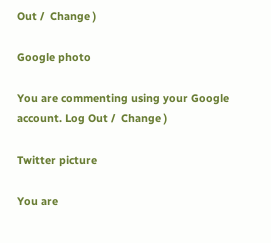Out /  Change )

Google photo

You are commenting using your Google account. Log Out /  Change )

Twitter picture

You are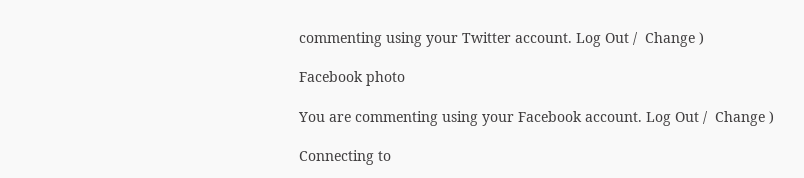commenting using your Twitter account. Log Out /  Change )

Facebook photo

You are commenting using your Facebook account. Log Out /  Change )

Connecting to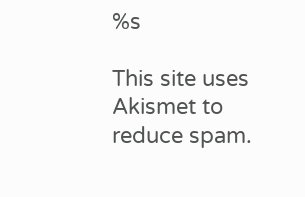%s

This site uses Akismet to reduce spam.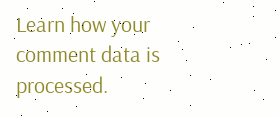Learn how your comment data is processed.